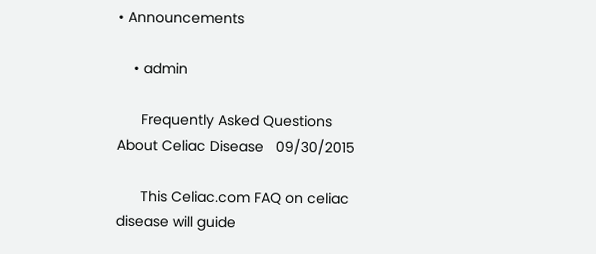• Announcements

    • admin

      Frequently Asked Questions About Celiac Disease   09/30/2015

      This Celiac.com FAQ on celiac disease will guide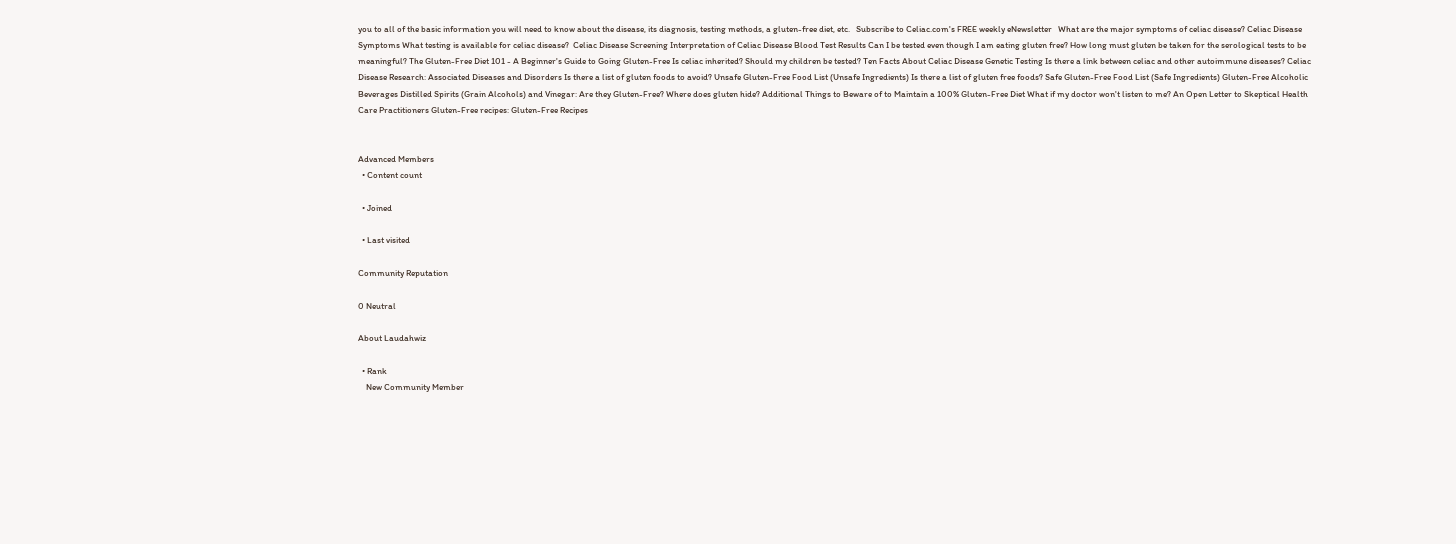you to all of the basic information you will need to know about the disease, its diagnosis, testing methods, a gluten-free diet, etc.   Subscribe to Celiac.com's FREE weekly eNewsletter   What are the major symptoms of celiac disease? Celiac Disease Symptoms What testing is available for celiac disease?  Celiac Disease Screening Interpretation of Celiac Disease Blood Test Results Can I be tested even though I am eating gluten free? How long must gluten be taken for the serological tests to be meaningful? The Gluten-Free Diet 101 - A Beginner's Guide to Going Gluten-Free Is celiac inherited? Should my children be tested? Ten Facts About Celiac Disease Genetic Testing Is there a link between celiac and other autoimmune diseases? Celiac Disease Research: Associated Diseases and Disorders Is there a list of gluten foods to avoid? Unsafe Gluten-Free Food List (Unsafe Ingredients) Is there a list of gluten free foods? Safe Gluten-Free Food List (Safe Ingredients) Gluten-Free Alcoholic Beverages Distilled Spirits (Grain Alcohols) and Vinegar: Are they Gluten-Free? Where does gluten hide? Additional Things to Beware of to Maintain a 100% Gluten-Free Diet What if my doctor won't listen to me? An Open Letter to Skeptical Health Care Practitioners Gluten-Free recipes: Gluten-Free Recipes


Advanced Members
  • Content count

  • Joined

  • Last visited

Community Reputation

0 Neutral

About Laudahwiz

  • Rank
    New Community Member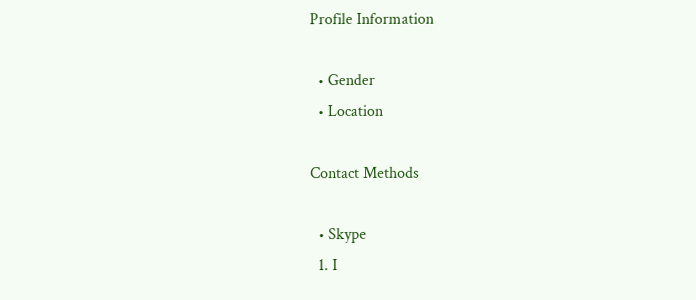Profile Information

  • Gender
  • Location

Contact Methods

  • Skype
  1. I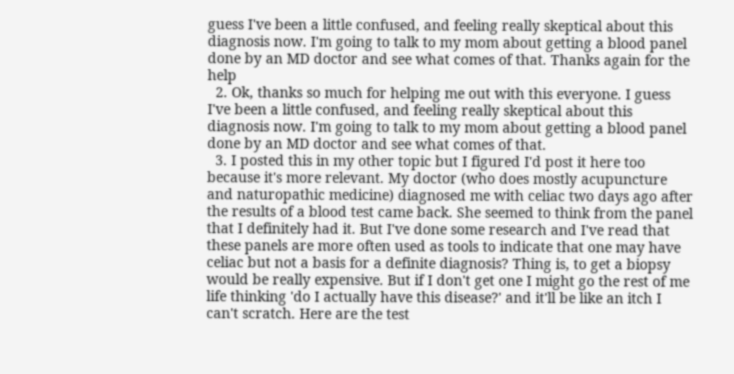guess I've been a little confused, and feeling really skeptical about this diagnosis now. I'm going to talk to my mom about getting a blood panel done by an MD doctor and see what comes of that. Thanks again for the help
  2. Ok, thanks so much for helping me out with this everyone. I guess I've been a little confused, and feeling really skeptical about this diagnosis now. I'm going to talk to my mom about getting a blood panel done by an MD doctor and see what comes of that.
  3. I posted this in my other topic but I figured I'd post it here too because it's more relevant. My doctor (who does mostly acupuncture and naturopathic medicine) diagnosed me with celiac two days ago after the results of a blood test came back. She seemed to think from the panel that I definitely had it. But I've done some research and I've read that these panels are more often used as tools to indicate that one may have celiac but not a basis for a definite diagnosis? Thing is, to get a biopsy would be really expensive. But if I don't get one I might go the rest of me life thinking 'do I actually have this disease?' and it'll be like an itch I can't scratch. Here are the test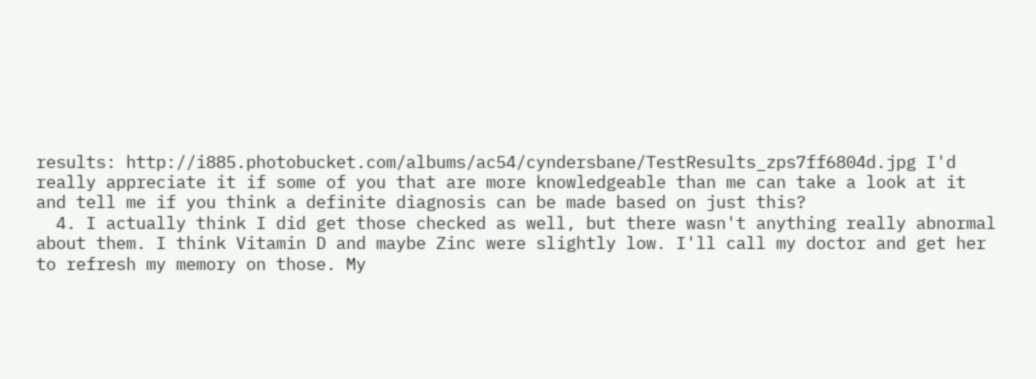results: http://i885.photobucket.com/albums/ac54/cyndersbane/TestResults_zps7ff6804d.jpg I'd really appreciate it if some of you that are more knowledgeable than me can take a look at it and tell me if you think a definite diagnosis can be made based on just this?
  4. I actually think I did get those checked as well, but there wasn't anything really abnormal about them. I think Vitamin D and maybe Zinc were slightly low. I'll call my doctor and get her to refresh my memory on those. My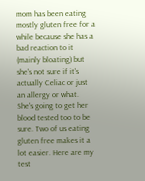mom has been eating mostly gluten free for a while because she has a bad reaction to it (mainly bloating) but she's not sure if it's actually Celiac or just an allergy or what. She's going to get her blood tested too to be sure. Two of us eating gluten free makes it a lot easier. Here are my test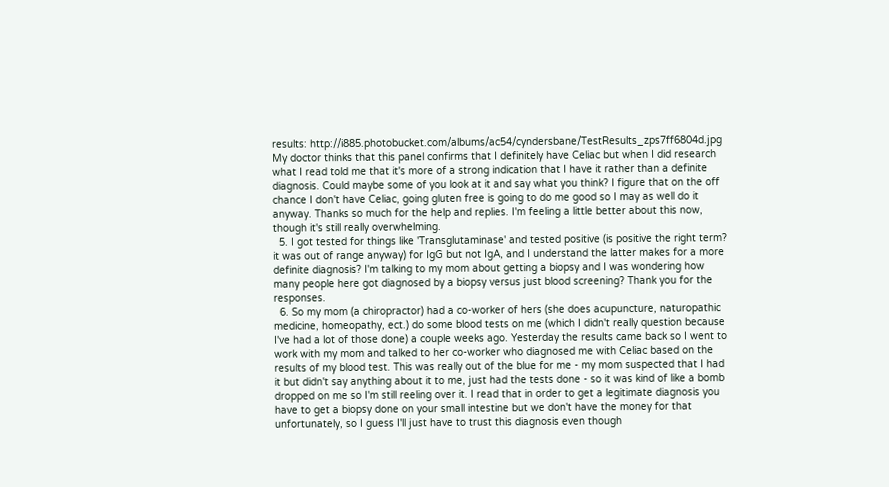results: http://i885.photobucket.com/albums/ac54/cyndersbane/TestResults_zps7ff6804d.jpg My doctor thinks that this panel confirms that I definitely have Celiac but when I did research what I read told me that it's more of a strong indication that I have it rather than a definite diagnosis. Could maybe some of you look at it and say what you think? I figure that on the off chance I don't have Celiac, going gluten free is going to do me good so I may as well do it anyway. Thanks so much for the help and replies. I'm feeling a little better about this now, though it's still really overwhelming.
  5. I got tested for things like 'Transglutaminase' and tested positive (is positive the right term? it was out of range anyway) for IgG but not IgA, and I understand the latter makes for a more definite diagnosis? I'm talking to my mom about getting a biopsy and I was wondering how many people here got diagnosed by a biopsy versus just blood screening? Thank you for the responses.
  6. So my mom (a chiropractor) had a co-worker of hers (she does acupuncture, naturopathic medicine, homeopathy, ect.) do some blood tests on me (which I didn't really question because I've had a lot of those done) a couple weeks ago. Yesterday the results came back so I went to work with my mom and talked to her co-worker who diagnosed me with Celiac based on the results of my blood test. This was really out of the blue for me - my mom suspected that I had it but didn't say anything about it to me, just had the tests done - so it was kind of like a bomb dropped on me so I'm still reeling over it. I read that in order to get a legitimate diagnosis you have to get a biopsy done on your small intestine but we don't have the money for that unfortunately, so I guess I'll just have to trust this diagnosis even though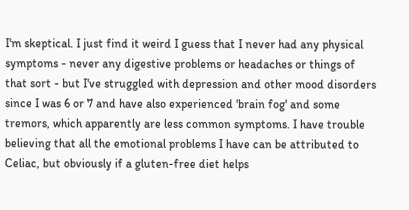I'm skeptical. I just find it weird I guess that I never had any physical symptoms - never any digestive problems or headaches or things of that sort - but I've struggled with depression and other mood disorders since I was 6 or 7 and have also experienced 'brain fog' and some tremors, which apparently are less common symptoms. I have trouble believing that all the emotional problems I have can be attributed to Celiac, but obviously if a gluten-free diet helps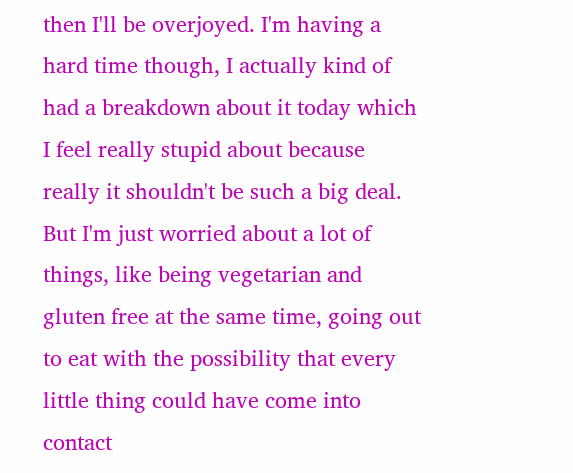then I'll be overjoyed. I'm having a hard time though, I actually kind of had a breakdown about it today which I feel really stupid about because really it shouldn't be such a big deal. But I'm just worried about a lot of things, like being vegetarian and gluten free at the same time, going out to eat with the possibility that every little thing could have come into contact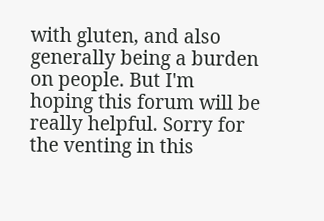with gluten, and also generally being a burden on people. But I'm hoping this forum will be really helpful. Sorry for the venting in this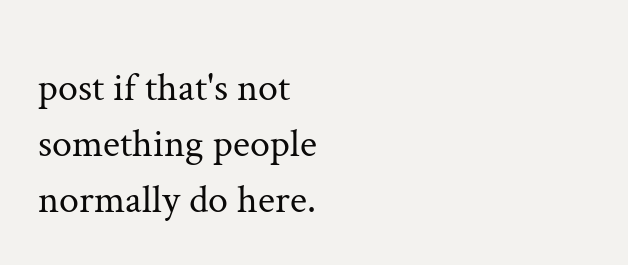post if that's not something people normally do here.